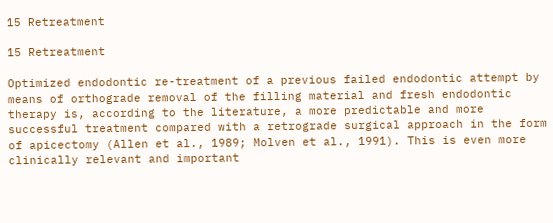15 Retreatment

15 Retreatment

Optimized endodontic re-treatment of a previous failed endodontic attempt by means of orthograde removal of the filling material and fresh endodontic therapy is, according to the literature, a more predictable and more successful treatment compared with a retrograde surgical approach in the form of apicectomy (Allen et al., 1989; Molven et al., 1991). This is even more clinically relevant and important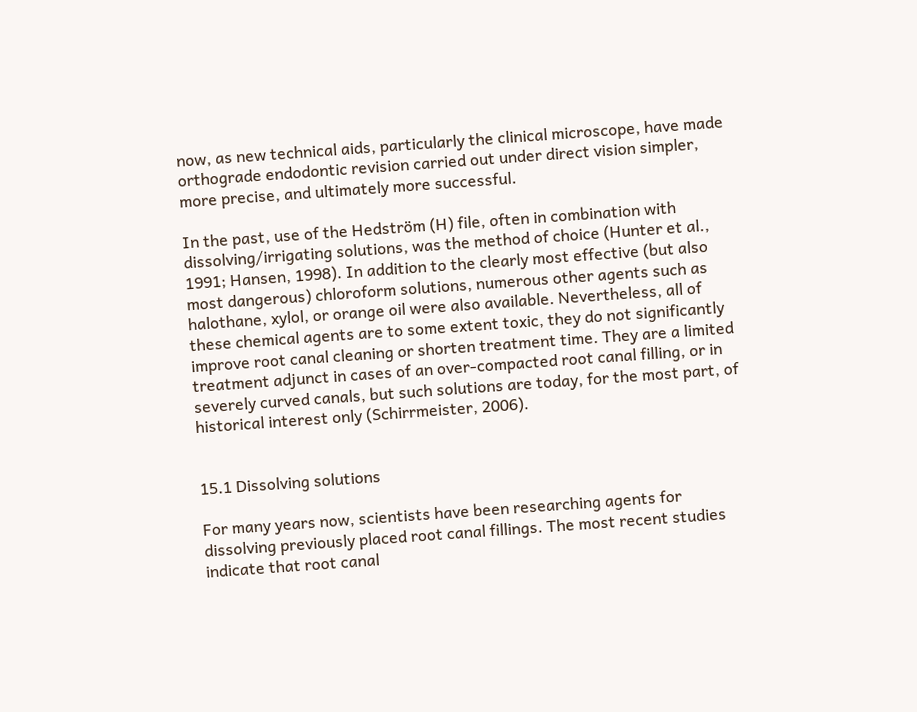now, as new technical aids, particularly the clinical microscope, have made orthograde endodontic revision carried out under direct vision simpler, more precise, and ultimately more successful.

In the past, use of the Hedström (H) file, often in combination with dissolving/irrigating solutions, was the method of choice (Hunter et al., 1991; Hansen, 1998). In addition to the clearly most effective (but also most dangerous) chloroform solutions, numerous other agents such as halothane, xylol, or orange oil were also available. Nevertheless, all of these chemical agents are to some extent toxic, they do not significantly improve root canal cleaning or shorten treatment time. They are a limited treatment adjunct in cases of an over-compacted root canal filling, or in severely curved canals, but such solutions are today, for the most part, of historical interest only (Schirrmeister, 2006).


15.1 Dissolving solutions

For many years now, scientists have been researching agents for dissolving previously placed root canal fillings. The most recent studies indicate that root canal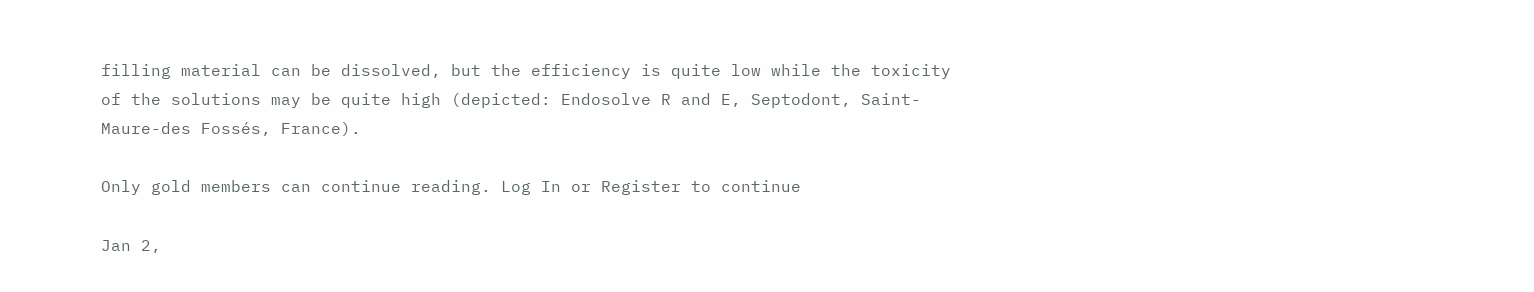filling material can be dissolved, but the efficiency is quite low while the toxicity of the solutions may be quite high (depicted: Endosolve R and E, Septodont, Saint-Maure-des Fossés, France).

Only gold members can continue reading. Log In or Register to continue

Jan 2,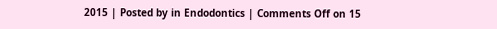2015 | Posted by in Endodontics | Comments Off on 15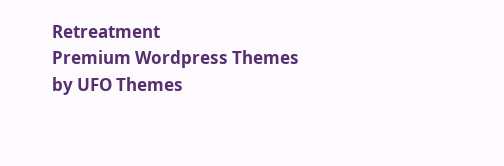Retreatment
Premium Wordpress Themes by UFO Themes